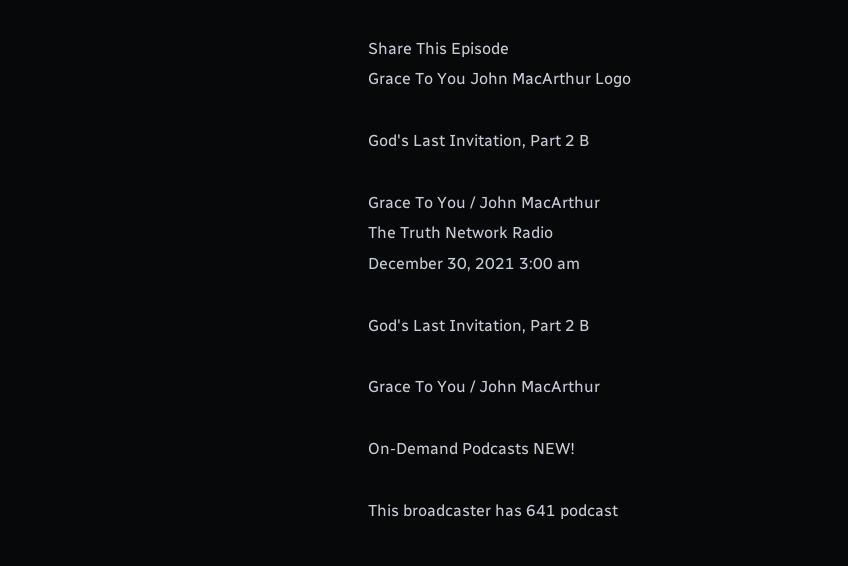Share This Episode
Grace To You John MacArthur Logo

God's Last Invitation, Part 2 B

Grace To You / John MacArthur
The Truth Network Radio
December 30, 2021 3:00 am

God's Last Invitation, Part 2 B

Grace To You / John MacArthur

On-Demand Podcasts NEW!

This broadcaster has 641 podcast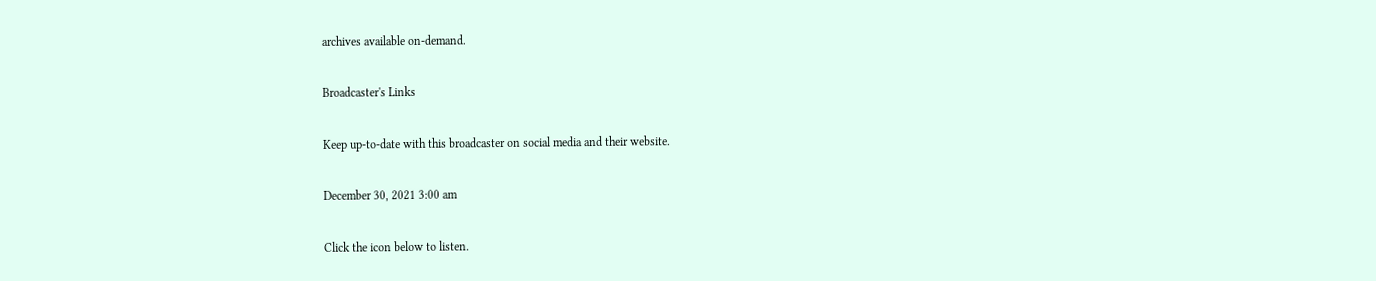archives available on-demand.

Broadcaster's Links

Keep up-to-date with this broadcaster on social media and their website.

December 30, 2021 3:00 am

Click the icon below to listen.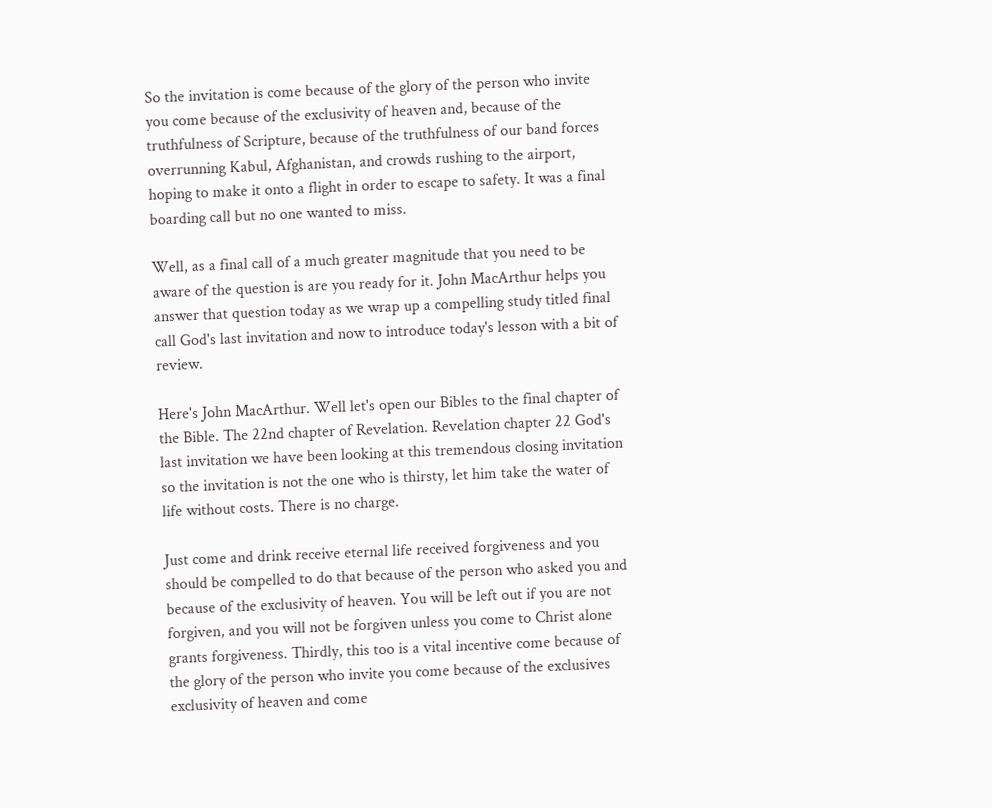So the invitation is come because of the glory of the person who invite you come because of the exclusivity of heaven and, because of the truthfulness of Scripture, because of the truthfulness of our band forces overrunning Kabul, Afghanistan, and crowds rushing to the airport, hoping to make it onto a flight in order to escape to safety. It was a final boarding call but no one wanted to miss.

Well, as a final call of a much greater magnitude that you need to be aware of the question is are you ready for it. John MacArthur helps you answer that question today as we wrap up a compelling study titled final call God's last invitation and now to introduce today's lesson with a bit of review.

Here's John MacArthur. Well let's open our Bibles to the final chapter of the Bible. The 22nd chapter of Revelation. Revelation chapter 22 God's last invitation we have been looking at this tremendous closing invitation so the invitation is not the one who is thirsty, let him take the water of life without costs. There is no charge.

Just come and drink receive eternal life received forgiveness and you should be compelled to do that because of the person who asked you and because of the exclusivity of heaven. You will be left out if you are not forgiven, and you will not be forgiven unless you come to Christ alone grants forgiveness. Thirdly, this too is a vital incentive come because of the glory of the person who invite you come because of the exclusives exclusivity of heaven and come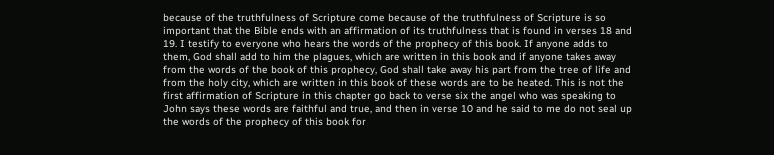because of the truthfulness of Scripture come because of the truthfulness of Scripture is so important that the Bible ends with an affirmation of its truthfulness that is found in verses 18 and 19. I testify to everyone who hears the words of the prophecy of this book. If anyone adds to them, God shall add to him the plagues, which are written in this book and if anyone takes away from the words of the book of this prophecy, God shall take away his part from the tree of life and from the holy city, which are written in this book of these words are to be heated. This is not the first affirmation of Scripture in this chapter go back to verse six the angel who was speaking to John says these words are faithful and true, and then in verse 10 and he said to me do not seal up the words of the prophecy of this book for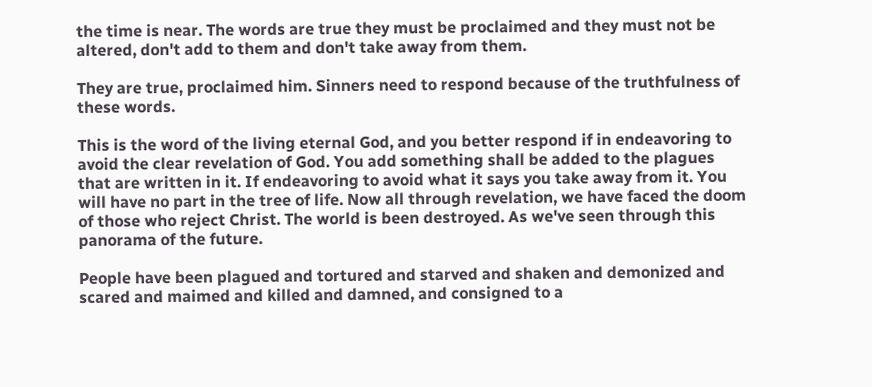the time is near. The words are true they must be proclaimed and they must not be altered, don't add to them and don't take away from them.

They are true, proclaimed him. Sinners need to respond because of the truthfulness of these words.

This is the word of the living eternal God, and you better respond if in endeavoring to avoid the clear revelation of God. You add something shall be added to the plagues that are written in it. If endeavoring to avoid what it says you take away from it. You will have no part in the tree of life. Now all through revelation, we have faced the doom of those who reject Christ. The world is been destroyed. As we've seen through this panorama of the future.

People have been plagued and tortured and starved and shaken and demonized and scared and maimed and killed and damned, and consigned to a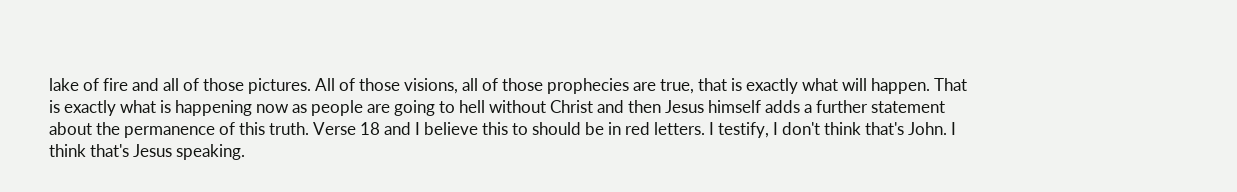lake of fire and all of those pictures. All of those visions, all of those prophecies are true, that is exactly what will happen. That is exactly what is happening now as people are going to hell without Christ and then Jesus himself adds a further statement about the permanence of this truth. Verse 18 and I believe this to should be in red letters. I testify, I don't think that's John. I think that's Jesus speaking.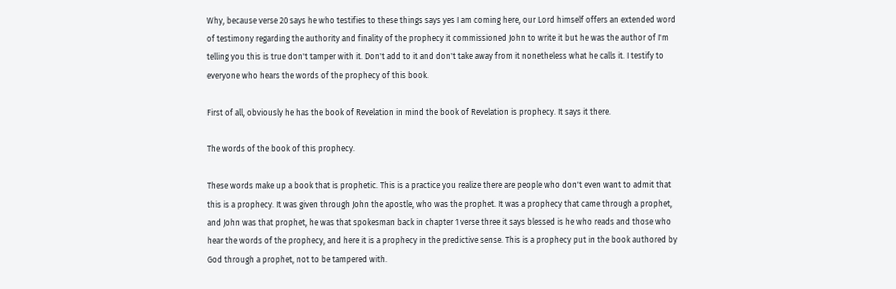Why, because verse 20 says he who testifies to these things says yes I am coming here, our Lord himself offers an extended word of testimony regarding the authority and finality of the prophecy it commissioned John to write it but he was the author of I'm telling you this is true don't tamper with it. Don't add to it and don't take away from it nonetheless what he calls it. I testify to everyone who hears the words of the prophecy of this book.

First of all, obviously he has the book of Revelation in mind the book of Revelation is prophecy. It says it there.

The words of the book of this prophecy.

These words make up a book that is prophetic. This is a practice you realize there are people who don't even want to admit that this is a prophecy. It was given through John the apostle, who was the prophet. It was a prophecy that came through a prophet, and John was that prophet, he was that spokesman back in chapter 1 verse three it says blessed is he who reads and those who hear the words of the prophecy, and here it is a prophecy in the predictive sense. This is a prophecy put in the book authored by God through a prophet, not to be tampered with.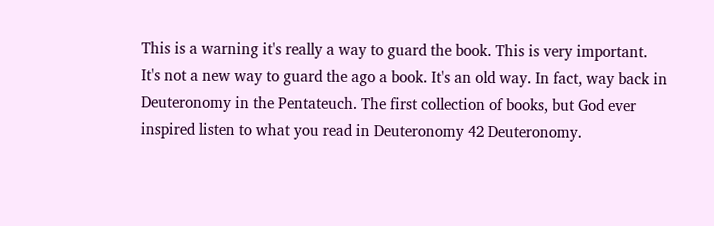This is a warning it's really a way to guard the book. This is very important. It's not a new way to guard the ago a book. It's an old way. In fact, way back in Deuteronomy in the Pentateuch. The first collection of books, but God ever inspired listen to what you read in Deuteronomy 42 Deuteronomy.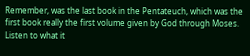Remember, was the last book in the Pentateuch, which was the first book really the first volume given by God through Moses. Listen to what it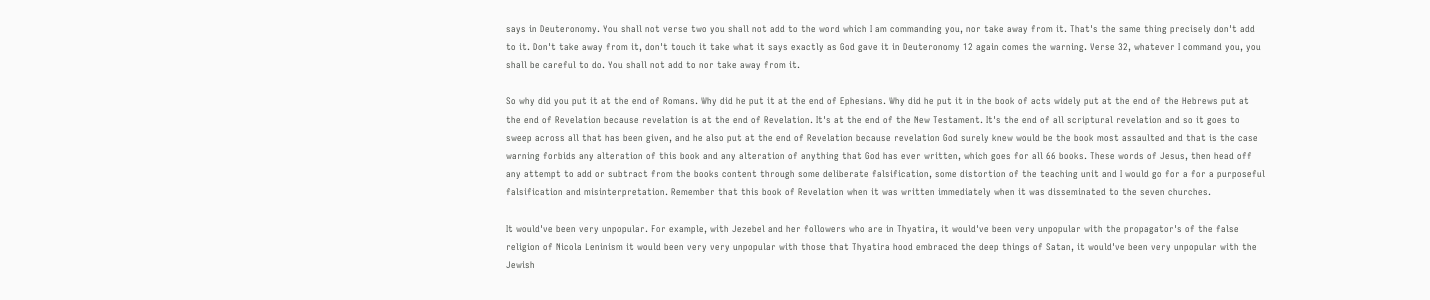says in Deuteronomy. You shall not verse two you shall not add to the word which I am commanding you, nor take away from it. That's the same thing precisely don't add to it. Don't take away from it, don't touch it take what it says exactly as God gave it in Deuteronomy 12 again comes the warning. Verse 32, whatever I command you, you shall be careful to do. You shall not add to nor take away from it.

So why did you put it at the end of Romans. Why did he put it at the end of Ephesians. Why did he put it in the book of acts widely put at the end of the Hebrews put at the end of Revelation because revelation is at the end of Revelation. It's at the end of the New Testament. It's the end of all scriptural revelation and so it goes to sweep across all that has been given, and he also put at the end of Revelation because revelation God surely knew would be the book most assaulted and that is the case warning forbids any alteration of this book and any alteration of anything that God has ever written, which goes for all 66 books. These words of Jesus, then head off any attempt to add or subtract from the books content through some deliberate falsification, some distortion of the teaching unit and I would go for a for a purposeful falsification and misinterpretation. Remember that this book of Revelation when it was written immediately when it was disseminated to the seven churches.

It would've been very unpopular. For example, with Jezebel and her followers who are in Thyatira, it would've been very unpopular with the propagator's of the false religion of Nicola Leninism it would been very very unpopular with those that Thyatira hood embraced the deep things of Satan, it would've been very unpopular with the Jewish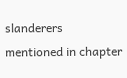slanderers mentioned in chapter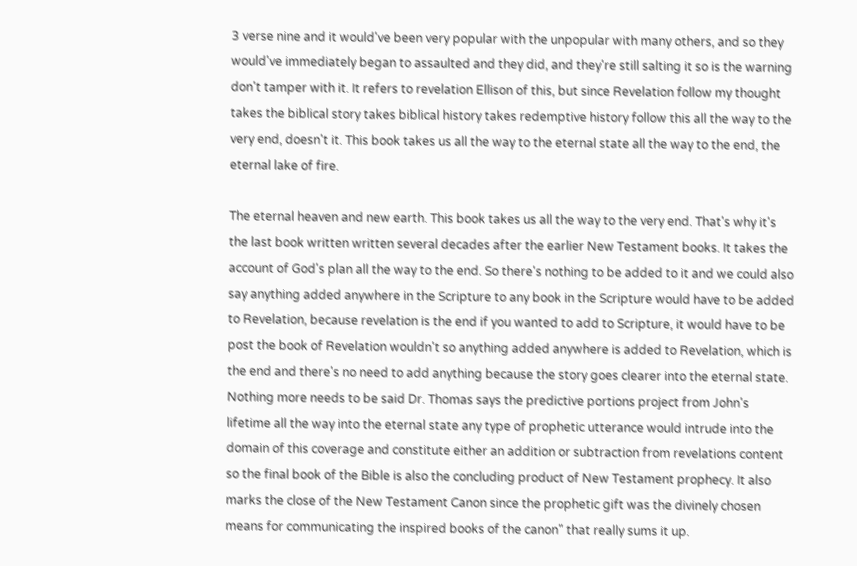3 verse nine and it would've been very popular with the unpopular with many others, and so they would've immediately began to assaulted and they did, and they're still salting it so is the warning don't tamper with it. It refers to revelation Ellison of this, but since Revelation follow my thought takes the biblical story takes biblical history takes redemptive history follow this all the way to the very end, doesn't it. This book takes us all the way to the eternal state all the way to the end, the eternal lake of fire.

The eternal heaven and new earth. This book takes us all the way to the very end. That's why it's the last book written written several decades after the earlier New Testament books. It takes the account of God's plan all the way to the end. So there's nothing to be added to it and we could also say anything added anywhere in the Scripture to any book in the Scripture would have to be added to Revelation, because revelation is the end if you wanted to add to Scripture, it would have to be post the book of Revelation wouldn't so anything added anywhere is added to Revelation, which is the end and there's no need to add anything because the story goes clearer into the eternal state. Nothing more needs to be said Dr. Thomas says the predictive portions project from John's lifetime all the way into the eternal state any type of prophetic utterance would intrude into the domain of this coverage and constitute either an addition or subtraction from revelations content so the final book of the Bible is also the concluding product of New Testament prophecy. It also marks the close of the New Testament Canon since the prophetic gift was the divinely chosen means for communicating the inspired books of the canon" that really sums it up.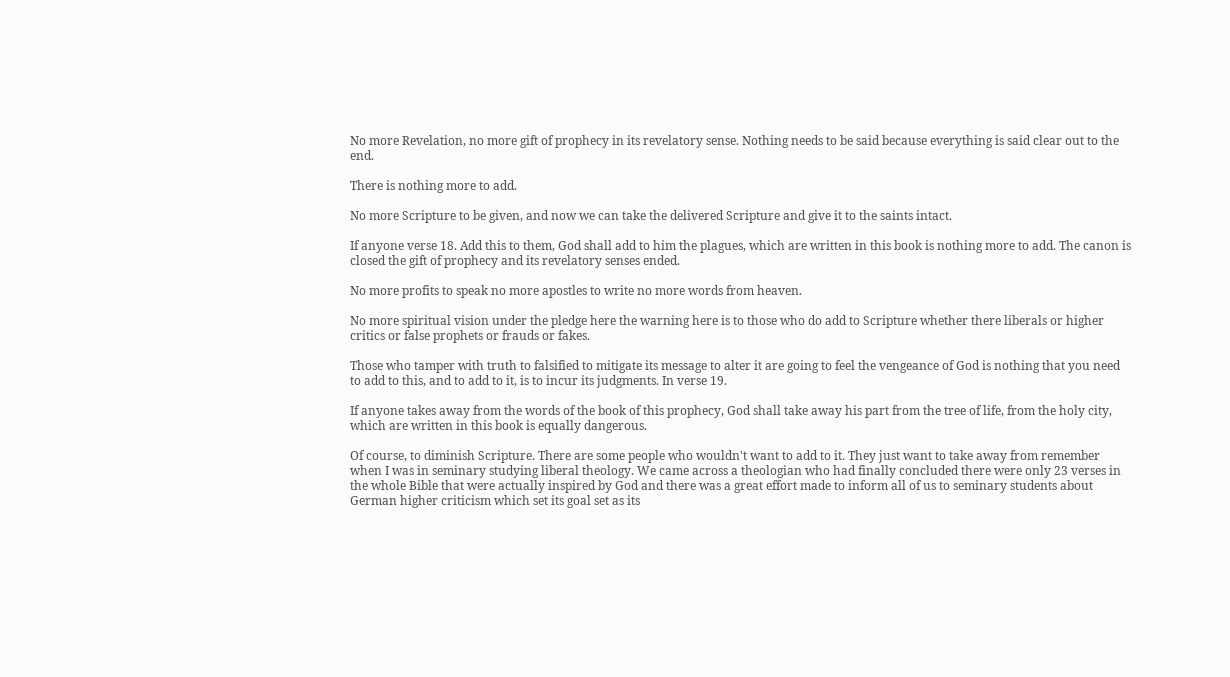No more Revelation, no more gift of prophecy in its revelatory sense. Nothing needs to be said because everything is said clear out to the end.

There is nothing more to add.

No more Scripture to be given, and now we can take the delivered Scripture and give it to the saints intact.

If anyone verse 18. Add this to them, God shall add to him the plagues, which are written in this book is nothing more to add. The canon is closed the gift of prophecy and its revelatory senses ended.

No more profits to speak no more apostles to write no more words from heaven.

No more spiritual vision under the pledge here the warning here is to those who do add to Scripture whether there liberals or higher critics or false prophets or frauds or fakes.

Those who tamper with truth to falsified to mitigate its message to alter it are going to feel the vengeance of God is nothing that you need to add to this, and to add to it, is to incur its judgments. In verse 19.

If anyone takes away from the words of the book of this prophecy, God shall take away his part from the tree of life, from the holy city, which are written in this book is equally dangerous.

Of course, to diminish Scripture. There are some people who wouldn't want to add to it. They just want to take away from remember when I was in seminary studying liberal theology. We came across a theologian who had finally concluded there were only 23 verses in the whole Bible that were actually inspired by God and there was a great effort made to inform all of us to seminary students about German higher criticism which set its goal set as its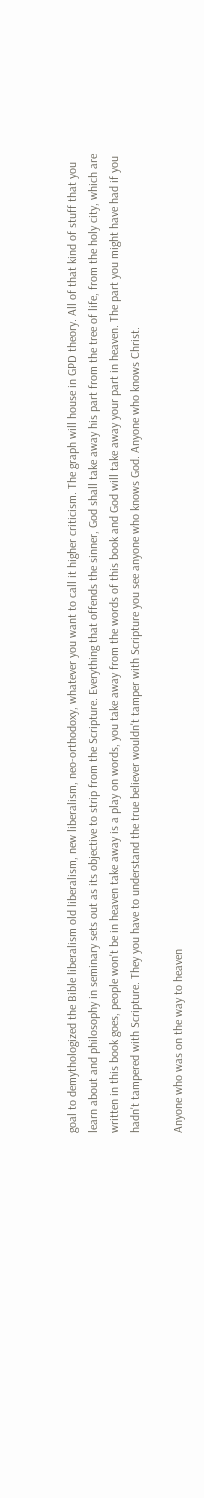goal to demythologized the Bible liberalism old liberalism, new liberalism, neo-orthodoxy, whatever you want to call it higher criticism. The graph will house in GPD theory. All of that kind of stuff that you learn about and philosophy in seminary sets out as its objective to strip from the Scripture. Everything that offends the sinner, God shall take away his part from the tree of life, from the holy city, which are written in this book goes, people won't be in heaven take away is a play on words, you take away from the words of this book and God will take away your part in heaven. The part you might have had if you hadn't tampered with Scripture. They you have to understand the true believer wouldn't tamper with Scripture you see anyone who knows God. Anyone who knows Christ.

Anyone who was on the way to heaven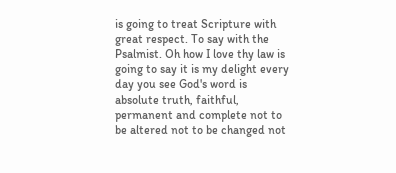is going to treat Scripture with great respect. To say with the Psalmist. Oh how I love thy law is going to say it is my delight every day you see God's word is absolute truth, faithful, permanent and complete not to be altered not to be changed not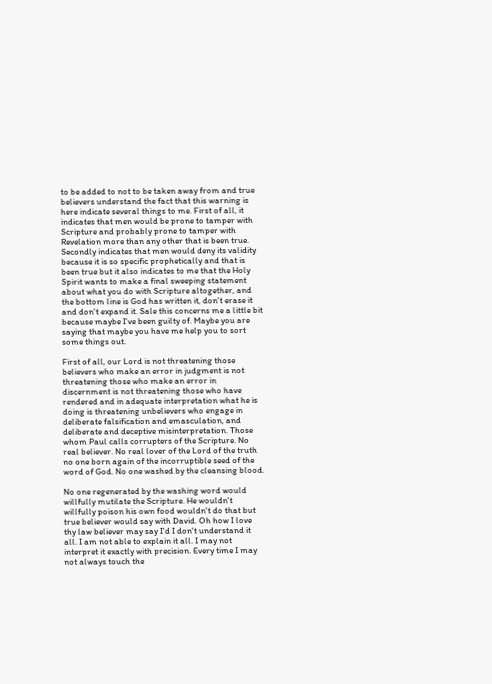to be added to not to be taken away from and true believers understand the fact that this warning is here indicate several things to me. First of all, it indicates that men would be prone to tamper with Scripture and probably prone to tamper with Revelation more than any other that is been true. Secondly indicates that men would deny its validity because it is so specific prophetically and that is been true but it also indicates to me that the Holy Spirit wants to make a final sweeping statement about what you do with Scripture altogether, and the bottom line is God has written it, don't erase it and don't expand it. Sale this concerns me a little bit because maybe I've been guilty of. Maybe you are saying that maybe you have me help you to sort some things out.

First of all, our Lord is not threatening those believers who make an error in judgment is not threatening those who make an error in discernment is not threatening those who have rendered and in adequate interpretation what he is doing is threatening unbelievers who engage in deliberate falsification and emasculation, and deliberate and deceptive misinterpretation. Those whom Paul calls corrupters of the Scripture. No real believer. No real lover of the Lord of the truth no one born again of the incorruptible seed of the word of God. No one washed by the cleansing blood.

No one regenerated by the washing word would willfully mutilate the Scripture. He wouldn't willfully poison his own food wouldn't do that but true believer would say with David. Oh how I love thy law believer may say I'd I don't understand it all. I am not able to explain it all. I may not interpret it exactly with precision. Every time I may not always touch the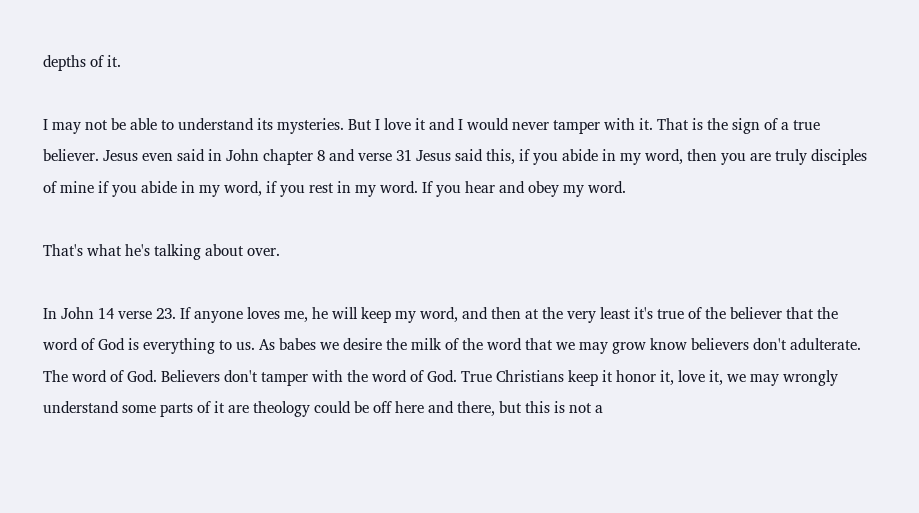depths of it.

I may not be able to understand its mysteries. But I love it and I would never tamper with it. That is the sign of a true believer. Jesus even said in John chapter 8 and verse 31 Jesus said this, if you abide in my word, then you are truly disciples of mine if you abide in my word, if you rest in my word. If you hear and obey my word.

That's what he's talking about over.

In John 14 verse 23. If anyone loves me, he will keep my word, and then at the very least it's true of the believer that the word of God is everything to us. As babes we desire the milk of the word that we may grow know believers don't adulterate. The word of God. Believers don't tamper with the word of God. True Christians keep it honor it, love it, we may wrongly understand some parts of it are theology could be off here and there, but this is not a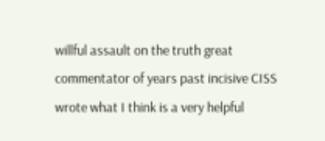willful assault on the truth great commentator of years past incisive CISS wrote what I think is a very helpful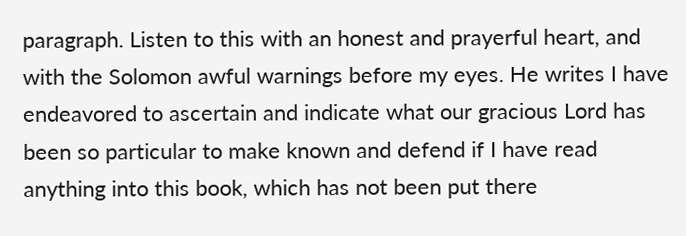paragraph. Listen to this with an honest and prayerful heart, and with the Solomon awful warnings before my eyes. He writes I have endeavored to ascertain and indicate what our gracious Lord has been so particular to make known and defend if I have read anything into this book, which has not been put there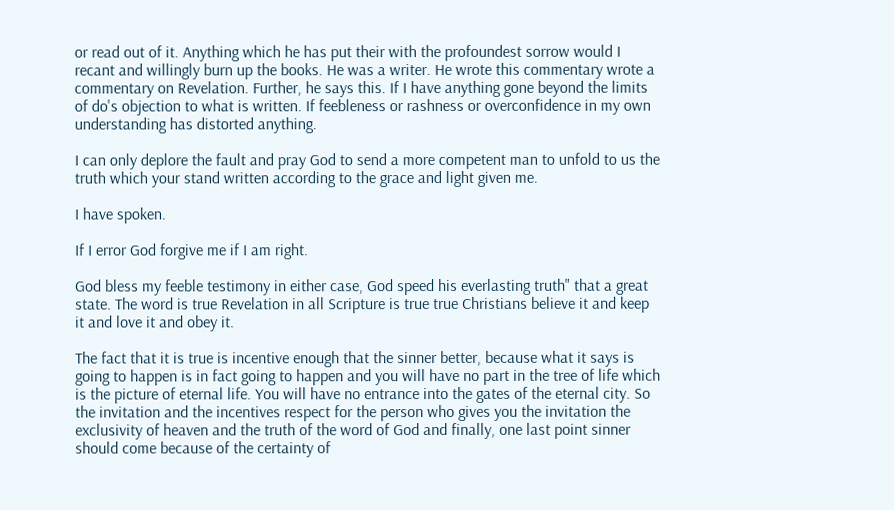or read out of it. Anything which he has put their with the profoundest sorrow would I recant and willingly burn up the books. He was a writer. He wrote this commentary wrote a commentary on Revelation. Further, he says this. If I have anything gone beyond the limits of do's objection to what is written. If feebleness or rashness or overconfidence in my own understanding has distorted anything.

I can only deplore the fault and pray God to send a more competent man to unfold to us the truth which your stand written according to the grace and light given me.

I have spoken.

If I error God forgive me if I am right.

God bless my feeble testimony in either case, God speed his everlasting truth" that a great state. The word is true Revelation in all Scripture is true true Christians believe it and keep it and love it and obey it.

The fact that it is true is incentive enough that the sinner better, because what it says is going to happen is in fact going to happen and you will have no part in the tree of life which is the picture of eternal life. You will have no entrance into the gates of the eternal city. So the invitation and the incentives respect for the person who gives you the invitation the exclusivity of heaven and the truth of the word of God and finally, one last point sinner should come because of the certainty of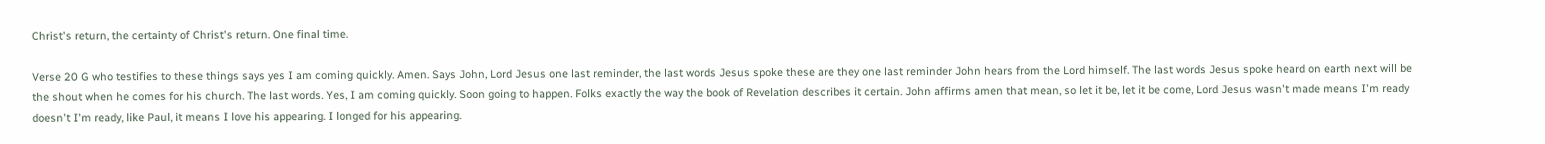Christ's return, the certainty of Christ's return. One final time.

Verse 20 G who testifies to these things says yes I am coming quickly. Amen. Says John, Lord Jesus one last reminder, the last words Jesus spoke these are they one last reminder John hears from the Lord himself. The last words Jesus spoke heard on earth next will be the shout when he comes for his church. The last words. Yes, I am coming quickly. Soon going to happen. Folks exactly the way the book of Revelation describes it certain. John affirms amen that mean, so let it be, let it be come, Lord Jesus wasn't made means I'm ready doesn't I'm ready, like Paul, it means I love his appearing. I longed for his appearing.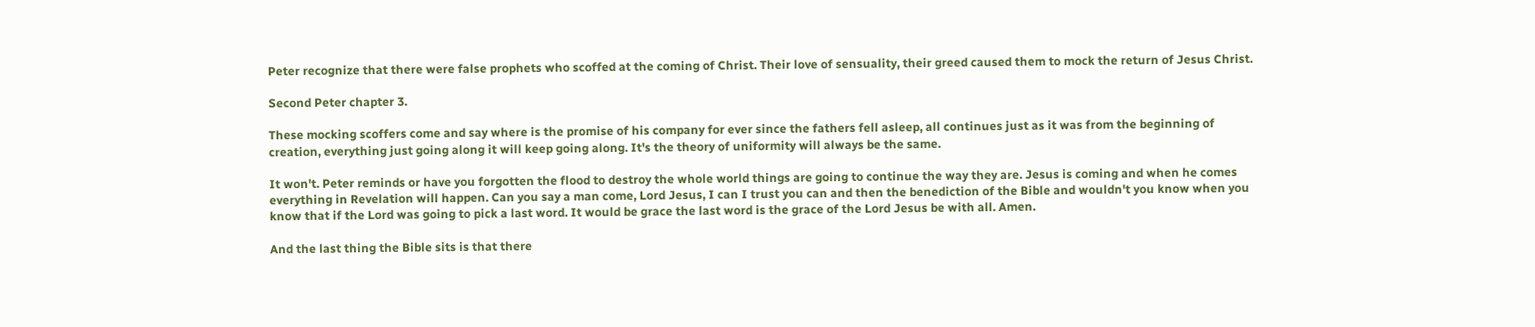Peter recognize that there were false prophets who scoffed at the coming of Christ. Their love of sensuality, their greed caused them to mock the return of Jesus Christ.

Second Peter chapter 3.

These mocking scoffers come and say where is the promise of his company for ever since the fathers fell asleep, all continues just as it was from the beginning of creation, everything just going along it will keep going along. It's the theory of uniformity will always be the same.

It won't. Peter reminds or have you forgotten the flood to destroy the whole world things are going to continue the way they are. Jesus is coming and when he comes everything in Revelation will happen. Can you say a man come, Lord Jesus, I can I trust you can and then the benediction of the Bible and wouldn't you know when you know that if the Lord was going to pick a last word. It would be grace the last word is the grace of the Lord Jesus be with all. Amen.

And the last thing the Bible sits is that there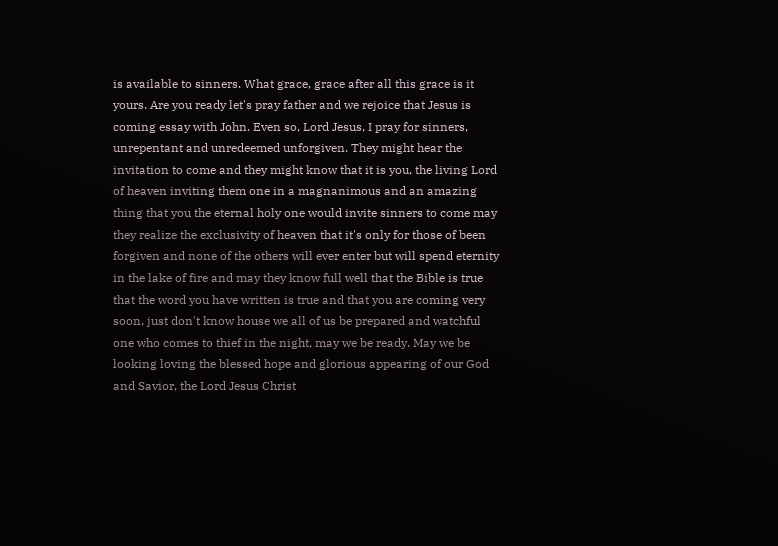is available to sinners. What grace, grace after all this grace is it yours. Are you ready let's pray father and we rejoice that Jesus is coming essay with John. Even so, Lord Jesus, I pray for sinners, unrepentant and unredeemed unforgiven. They might hear the invitation to come and they might know that it is you, the living Lord of heaven inviting them one in a magnanimous and an amazing thing that you the eternal holy one would invite sinners to come may they realize the exclusivity of heaven that it's only for those of been forgiven and none of the others will ever enter but will spend eternity in the lake of fire and may they know full well that the Bible is true that the word you have written is true and that you are coming very soon, just don't know house we all of us be prepared and watchful one who comes to thief in the night, may we be ready. May we be looking loving the blessed hope and glorious appearing of our God and Savior, the Lord Jesus Christ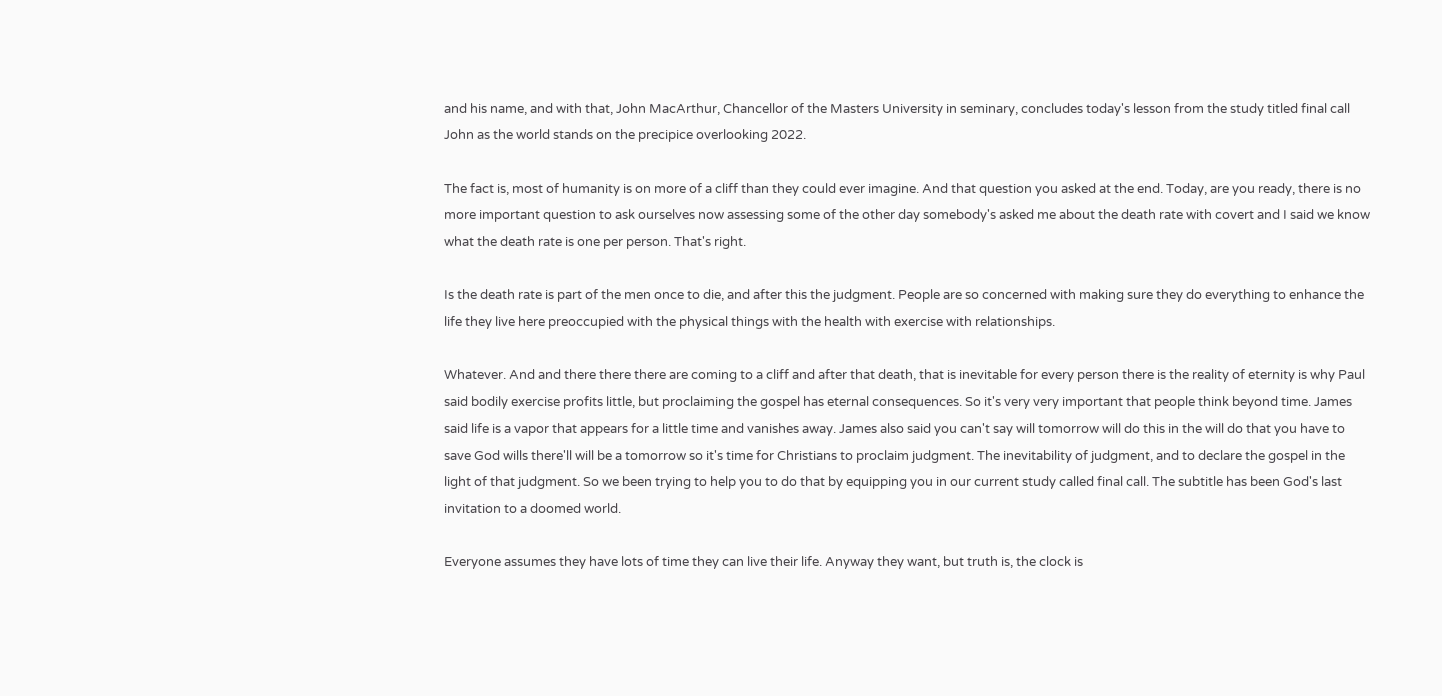and his name, and with that, John MacArthur, Chancellor of the Masters University in seminary, concludes today's lesson from the study titled final call John as the world stands on the precipice overlooking 2022.

The fact is, most of humanity is on more of a cliff than they could ever imagine. And that question you asked at the end. Today, are you ready, there is no more important question to ask ourselves now assessing some of the other day somebody's asked me about the death rate with covert and I said we know what the death rate is one per person. That's right.

Is the death rate is part of the men once to die, and after this the judgment. People are so concerned with making sure they do everything to enhance the life they live here preoccupied with the physical things with the health with exercise with relationships.

Whatever. And and there there there are coming to a cliff and after that death, that is inevitable for every person there is the reality of eternity is why Paul said bodily exercise profits little, but proclaiming the gospel has eternal consequences. So it's very very important that people think beyond time. James said life is a vapor that appears for a little time and vanishes away. James also said you can't say will tomorrow will do this in the will do that you have to save God wills there'll will be a tomorrow so it's time for Christians to proclaim judgment. The inevitability of judgment, and to declare the gospel in the light of that judgment. So we been trying to help you to do that by equipping you in our current study called final call. The subtitle has been God's last invitation to a doomed world.

Everyone assumes they have lots of time they can live their life. Anyway they want, but truth is, the clock is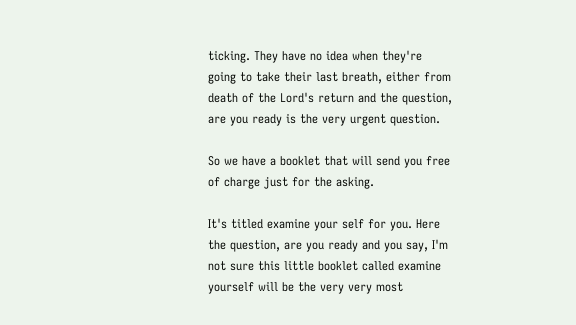ticking. They have no idea when they're going to take their last breath, either from death of the Lord's return and the question, are you ready is the very urgent question.

So we have a booklet that will send you free of charge just for the asking.

It's titled examine your self for you. Here the question, are you ready and you say, I'm not sure this little booklet called examine yourself will be the very very most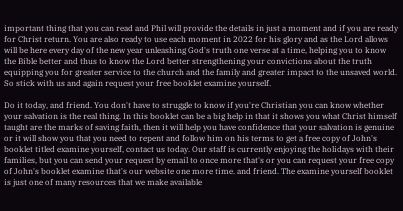important thing that you can read and Phil will provide the details in just a moment and if you are ready for Christ return. You are also ready to use each moment in 2022 for his glory and as the Lord allows will be here every day of the new year unleashing God's truth one verse at a time, helping you to know the Bible better and thus to know the Lord better strengthening your convictions about the truth equipping you for greater service to the church and the family and greater impact to the unsaved world. So stick with us and again request your free booklet examine yourself.

Do it today, and friend. You don't have to struggle to know if you're Christian you can know whether your salvation is the real thing. In this booklet can be a big help in that it shows you what Christ himself taught are the marks of saving faith, then it will help you have confidence that your salvation is genuine or it will show you that you need to repent and follow him on his terms to get a free copy of John's booklet titled examine yourself, contact us today. Our staff is currently enjoying the holidays with their families, but you can send your request by email to once more that's or you can request your free copy of John's booklet examine that's our website one more time. and friend. The examine yourself booklet is just one of many resources that we make available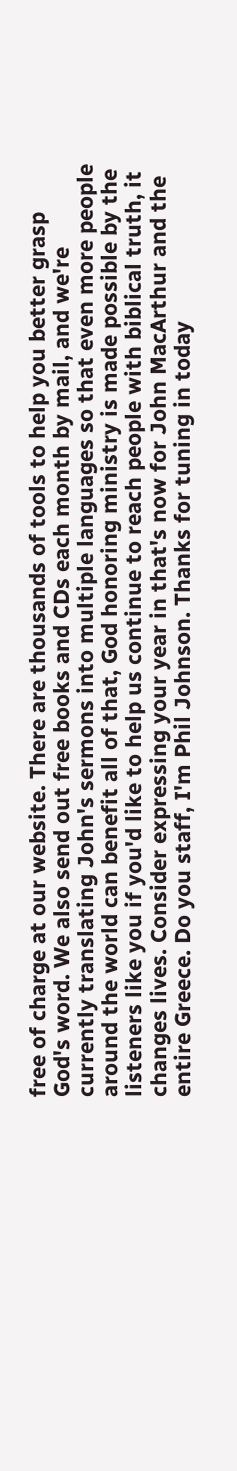free of charge at our website. There are thousands of tools to help you better grasp God's word. We also send out free books and CDs each month by mail, and we're currently translating John's sermons into multiple languages so that even more people around the world can benefit all of that, God honoring ministry is made possible by the listeners like you if you'd like to help us continue to reach people with biblical truth, it changes lives. Consider expressing your year in that's now for John MacArthur and the entire Greece. Do you staff, I'm Phil Johnson. Thanks for tuning in today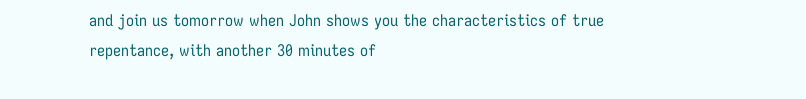and join us tomorrow when John shows you the characteristics of true repentance, with another 30 minutes of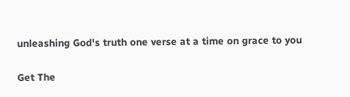unleashing God's truth one verse at a time on grace to you

Get The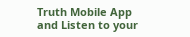Truth Mobile App and Listen to your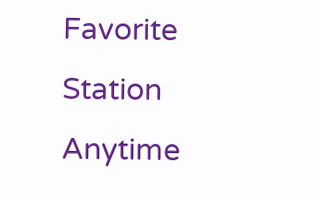Favorite Station Anytime